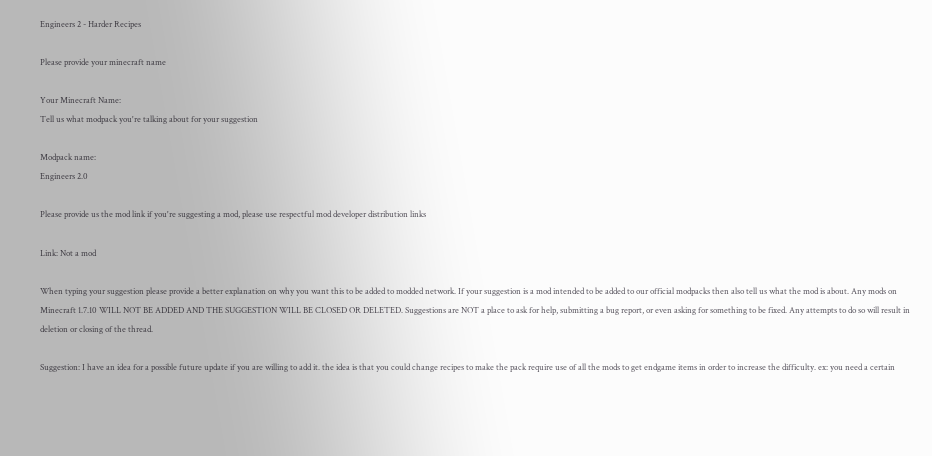Engineers 2 - Harder Recipes

Please provide your minecraft name

Your Minecraft Name:
Tell us what modpack you're talking about for your suggestion

Modpack name:
Engineers 2.0

Please provide us the mod link if you're suggesting a mod, please use respectful mod developer distribution links

Link: Not a mod

When typing your suggestion please provide a better explanation on why you want this to be added to modded network. If your suggestion is a mod intended to be added to our official modpacks then also tell us what the mod is about. Any mods on Minecraft 1.7.10 WILL NOT BE ADDED AND THE SUGGESTION WILL BE CLOSED OR DELETED. Suggestions are NOT a place to ask for help, submitting a bug report, or even asking for something to be fixed. Any attempts to do so will result in deletion or closing of the thread.

Suggestion: I have an idea for a possible future update if you are willing to add it. the idea is that you could change recipes to make the pack require use of all the mods to get endgame items in order to increase the difficulty. ex: you need a certain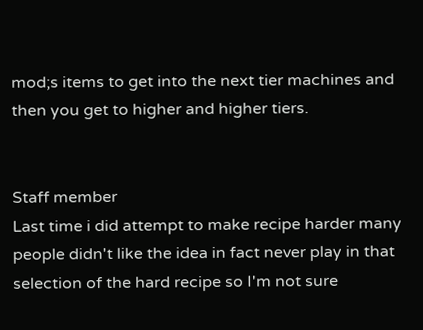mod;s items to get into the next tier machines and then you get to higher and higher tiers.


Staff member
Last time i did attempt to make recipe harder many people didn't like the idea in fact never play in that selection of the hard recipe so I'm not sure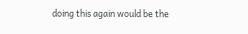doing this again would be the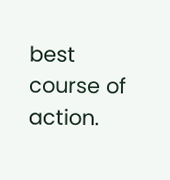best course of action.